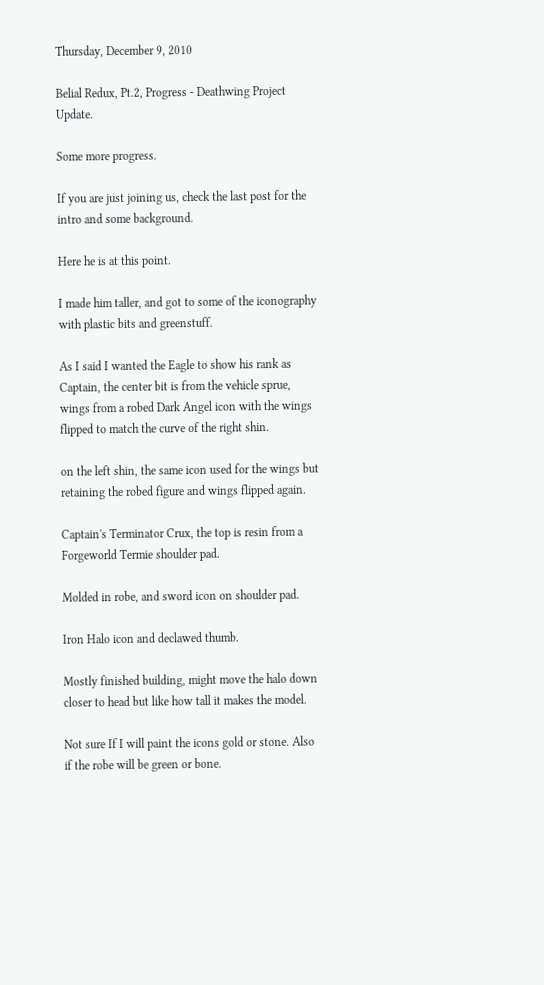Thursday, December 9, 2010

Belial Redux, Pt.2, Progress - Deathwing Project Update.

Some more progress.

If you are just joining us, check the last post for the intro and some background.

Here he is at this point.

I made him taller, and got to some of the iconography with plastic bits and greenstuff.

As I said I wanted the Eagle to show his rank as Captain, the center bit is from the vehicle sprue, wings from a robed Dark Angel icon with the wings flipped to match the curve of the right shin.

on the left shin, the same icon used for the wings but retaining the robed figure and wings flipped again.

Captain's Terminator Crux, the top is resin from a Forgeworld Termie shoulder pad.

Molded in robe, and sword icon on shoulder pad.

Iron Halo icon and declawed thumb.

Mostly finished building, might move the halo down closer to head but like how tall it makes the model.

Not sure If I will paint the icons gold or stone. Also if the robe will be green or bone.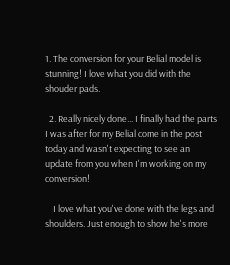1. The conversion for your Belial model is stunning! I love what you did with the shouder pads.

  2. Really nicely done... I finally had the parts I was after for my Belial come in the post today and wasn't expecting to see an update from you when I'm working on my conversion!

    I love what you've done with the legs and shoulders. Just enough to show he's more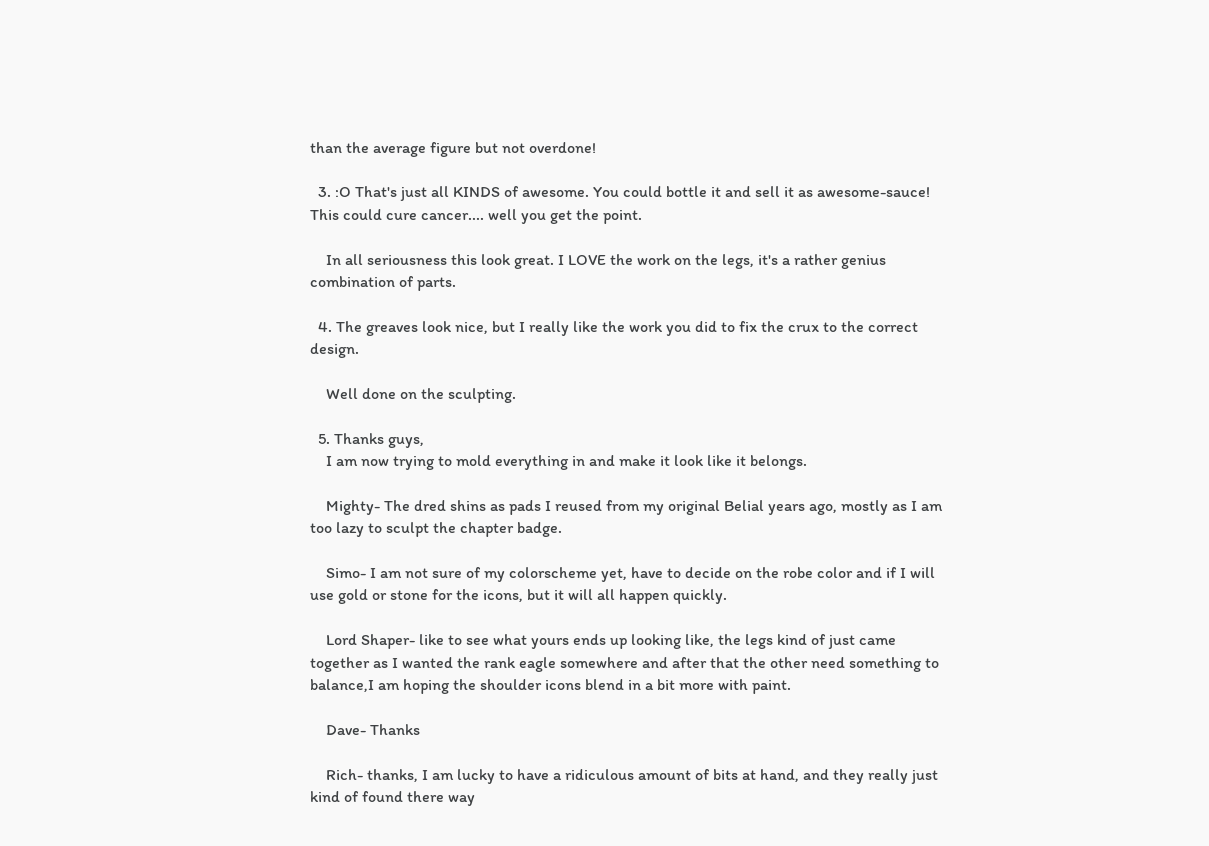than the average figure but not overdone!

  3. :O That's just all KINDS of awesome. You could bottle it and sell it as awesome-sauce! This could cure cancer.... well you get the point.

    In all seriousness this look great. I LOVE the work on the legs, it's a rather genius combination of parts.

  4. The greaves look nice, but I really like the work you did to fix the crux to the correct design.

    Well done on the sculpting.

  5. Thanks guys,
    I am now trying to mold everything in and make it look like it belongs.

    Mighty- The dred shins as pads I reused from my original Belial years ago, mostly as I am too lazy to sculpt the chapter badge.

    Simo- I am not sure of my colorscheme yet, have to decide on the robe color and if I will use gold or stone for the icons, but it will all happen quickly.

    Lord Shaper- like to see what yours ends up looking like, the legs kind of just came together as I wanted the rank eagle somewhere and after that the other need something to balance,I am hoping the shoulder icons blend in a bit more with paint.

    Dave- Thanks

    Rich- thanks, I am lucky to have a ridiculous amount of bits at hand, and they really just kind of found there way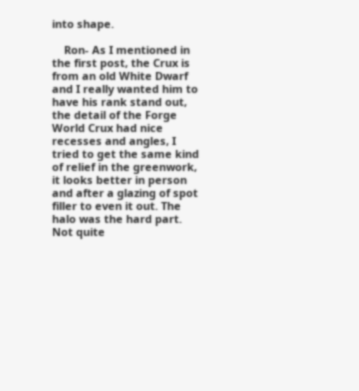into shape.

    Ron- As I mentioned in the first post, the Crux is from an old White Dwarf and I really wanted him to have his rank stand out, the detail of the Forge World Crux had nice recesses and angles, I tried to get the same kind of relief in the greenwork, it looks better in person and after a glazing of spot filler to even it out. The halo was the hard part. Not quite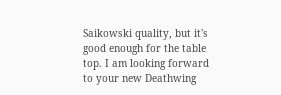Saikowski quality, but it's good enough for the table top. I am looking forward to your new Deathwing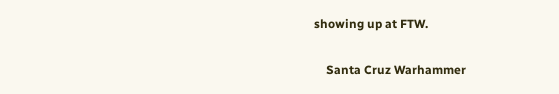showing up at FTW.

    Santa Cruz Warhammer